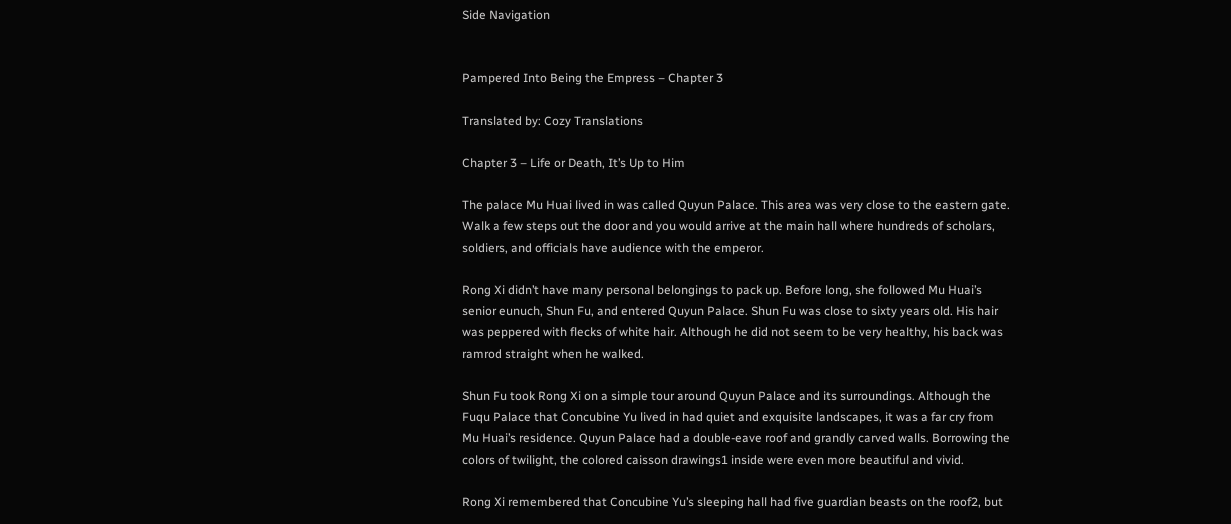Side Navigation


Pampered Into Being the Empress – Chapter 3

Translated by: Cozy Translations

Chapter 3 – Life or Death, It’s Up to Him

The palace Mu Huai lived in was called Quyun Palace. This area was very close to the eastern gate. Walk a few steps out the door and you would arrive at the main hall where hundreds of scholars, soldiers, and officials have audience with the emperor.

Rong Xi didn’t have many personal belongings to pack up. Before long, she followed Mu Huai’s senior eunuch, Shun Fu, and entered Quyun Palace. Shun Fu was close to sixty years old. His hair was peppered with flecks of white hair. Although he did not seem to be very healthy, his back was ramrod straight when he walked.

Shun Fu took Rong Xi on a simple tour around Quyun Palace and its surroundings. Although the Fuqu Palace that Concubine Yu lived in had quiet and exquisite landscapes, it was a far cry from Mu Huai’s residence. Quyun Palace had a double-eave roof and grandly carved walls. Borrowing the colors of twilight, the colored caisson drawings1 inside were even more beautiful and vivid.

Rong Xi remembered that Concubine Yu’s sleeping hall had five guardian beasts on the roof2, but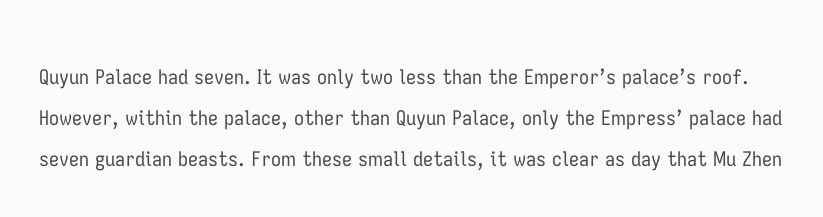Quyun Palace had seven. It was only two less than the Emperor’s palace’s roof. However, within the palace, other than Quyun Palace, only the Empress’ palace had seven guardian beasts. From these small details, it was clear as day that Mu Zhen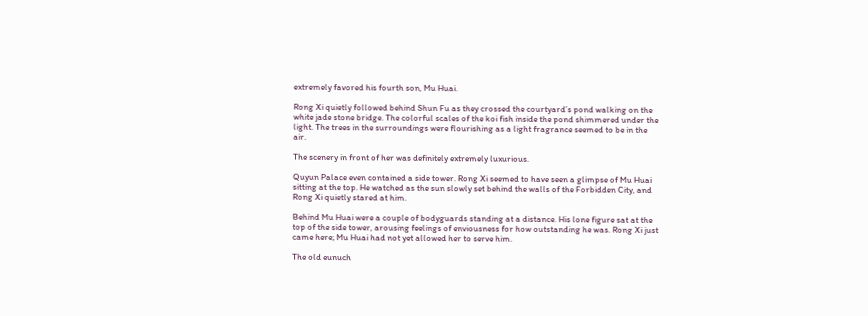extremely favored his fourth son, Mu Huai.

Rong Xi quietly followed behind Shun Fu as they crossed the courtyard’s pond walking on the white jade stone bridge. The colorful scales of the koi fish inside the pond shimmered under the light. The trees in the surroundings were flourishing as a light fragrance seemed to be in the air.

The scenery in front of her was definitely extremely luxurious.

Quyun Palace even contained a side tower. Rong Xi seemed to have seen a glimpse of Mu Huai sitting at the top. He watched as the sun slowly set behind the walls of the Forbidden City, and Rong Xi quietly stared at him.

Behind Mu Huai were a couple of bodyguards standing at a distance. His lone figure sat at the top of the side tower, arousing feelings of enviousness for how outstanding he was. Rong Xi just came here; Mu Huai had not yet allowed her to serve him.

The old eunuch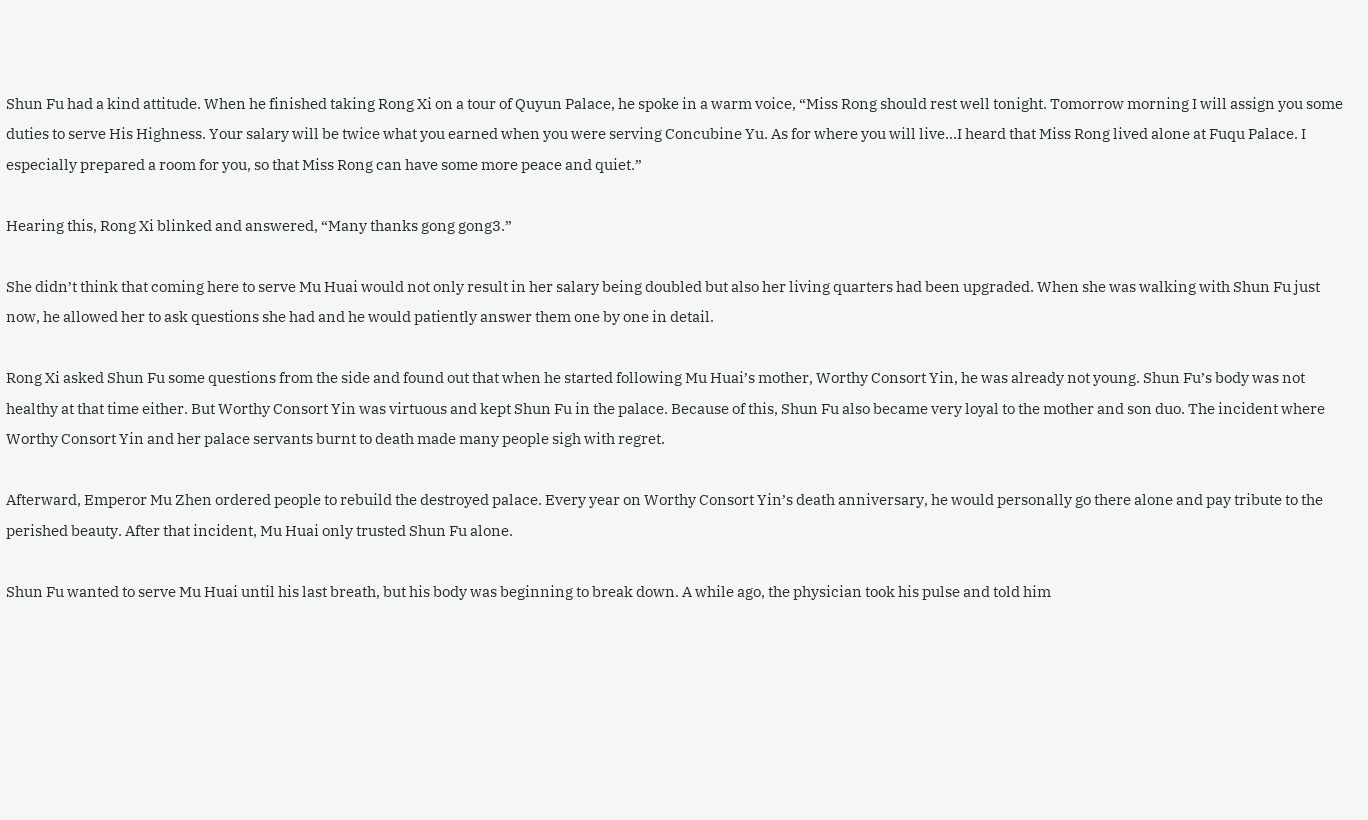Shun Fu had a kind attitude. When he finished taking Rong Xi on a tour of Quyun Palace, he spoke in a warm voice, “Miss Rong should rest well tonight. Tomorrow morning I will assign you some duties to serve His Highness. Your salary will be twice what you earned when you were serving Concubine Yu. As for where you will live…I heard that Miss Rong lived alone at Fuqu Palace. I especially prepared a room for you, so that Miss Rong can have some more peace and quiet.”

Hearing this, Rong Xi blinked and answered, “Many thanks gong gong3.”

She didn’t think that coming here to serve Mu Huai would not only result in her salary being doubled but also her living quarters had been upgraded. When she was walking with Shun Fu just now, he allowed her to ask questions she had and he would patiently answer them one by one in detail.

Rong Xi asked Shun Fu some questions from the side and found out that when he started following Mu Huai’s mother, Worthy Consort Yin, he was already not young. Shun Fu’s body was not healthy at that time either. But Worthy Consort Yin was virtuous and kept Shun Fu in the palace. Because of this, Shun Fu also became very loyal to the mother and son duo. The incident where Worthy Consort Yin and her palace servants burnt to death made many people sigh with regret.

Afterward, Emperor Mu Zhen ordered people to rebuild the destroyed palace. Every year on Worthy Consort Yin’s death anniversary, he would personally go there alone and pay tribute to the perished beauty. After that incident, Mu Huai only trusted Shun Fu alone.

Shun Fu wanted to serve Mu Huai until his last breath, but his body was beginning to break down. A while ago, the physician took his pulse and told him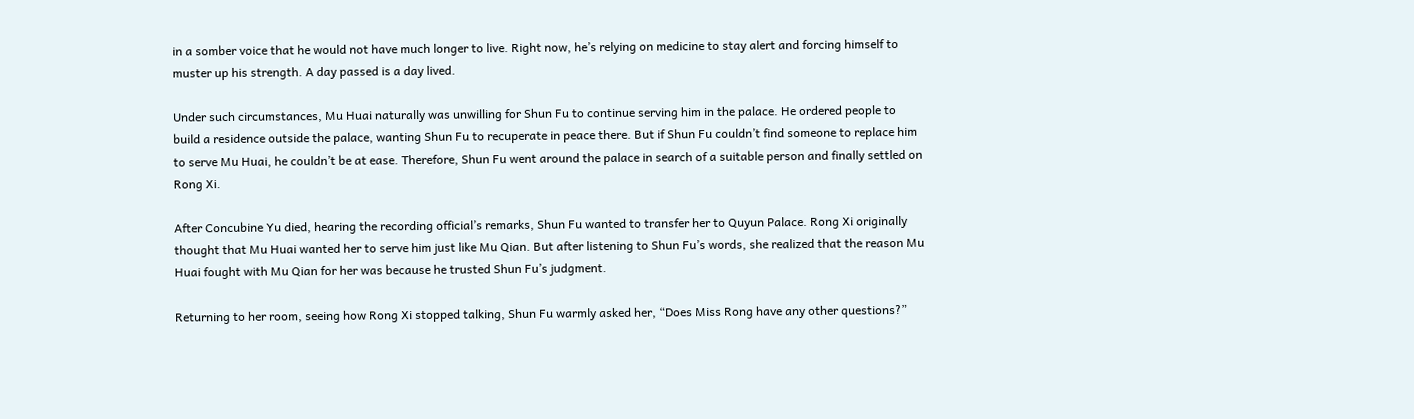in a somber voice that he would not have much longer to live. Right now, he’s relying on medicine to stay alert and forcing himself to muster up his strength. A day passed is a day lived.

Under such circumstances, Mu Huai naturally was unwilling for Shun Fu to continue serving him in the palace. He ordered people to build a residence outside the palace, wanting Shun Fu to recuperate in peace there. But if Shun Fu couldn’t find someone to replace him to serve Mu Huai, he couldn’t be at ease. Therefore, Shun Fu went around the palace in search of a suitable person and finally settled on Rong Xi.

After Concubine Yu died, hearing the recording official’s remarks, Shun Fu wanted to transfer her to Quyun Palace. Rong Xi originally thought that Mu Huai wanted her to serve him just like Mu Qian. But after listening to Shun Fu’s words, she realized that the reason Mu Huai fought with Mu Qian for her was because he trusted Shun Fu’s judgment.

Returning to her room, seeing how Rong Xi stopped talking, Shun Fu warmly asked her, “Does Miss Rong have any other questions?”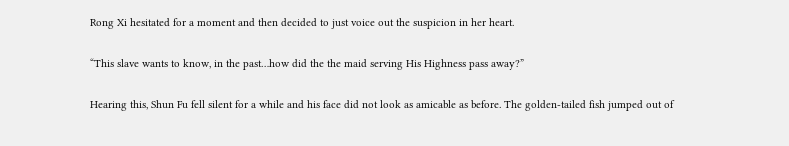Rong Xi hesitated for a moment and then decided to just voice out the suspicion in her heart.

“This slave wants to know, in the past…how did the the maid serving His Highness pass away?”

Hearing this, Shun Fu fell silent for a while and his face did not look as amicable as before. The golden-tailed fish jumped out of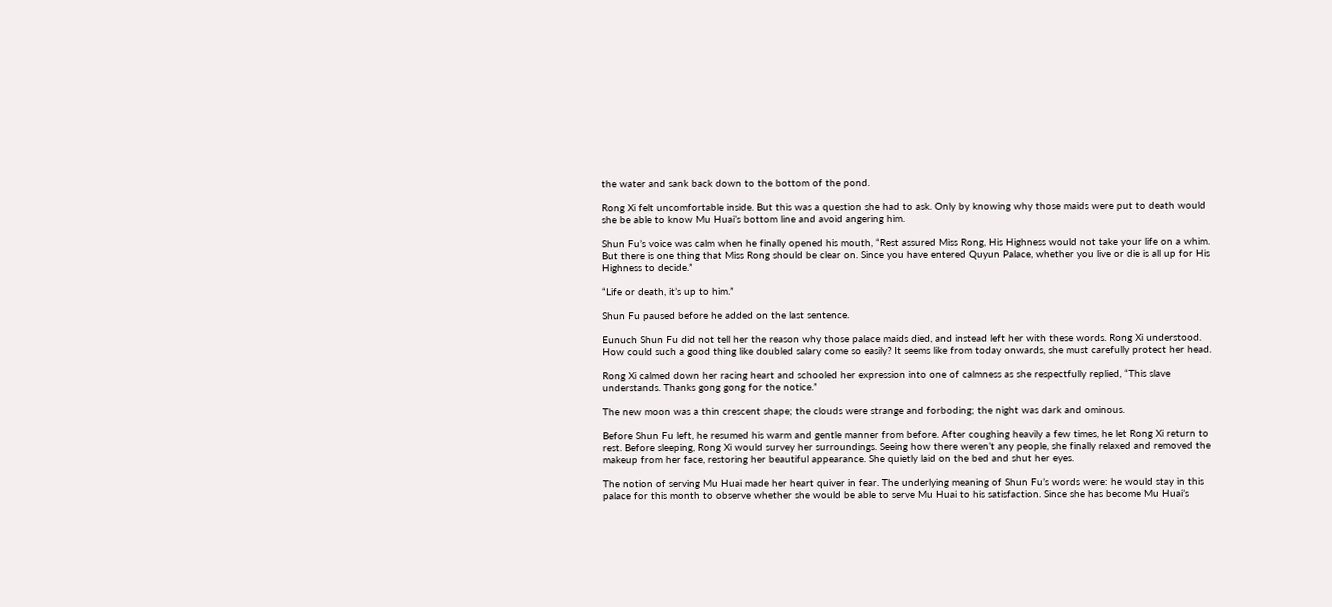the water and sank back down to the bottom of the pond.

Rong Xi felt uncomfortable inside. But this was a question she had to ask. Only by knowing why those maids were put to death would she be able to know Mu Huai’s bottom line and avoid angering him.

Shun Fu’s voice was calm when he finally opened his mouth, “Rest assured Miss Rong, His Highness would not take your life on a whim. But there is one thing that Miss Rong should be clear on. Since you have entered Quyun Palace, whether you live or die is all up for His Highness to decide.”

“Life or death, it’s up to him.”

Shun Fu paused before he added on the last sentence.

Eunuch Shun Fu did not tell her the reason why those palace maids died, and instead left her with these words. Rong Xi understood. How could such a good thing like doubled salary come so easily? It seems like from today onwards, she must carefully protect her head.

Rong Xi calmed down her racing heart and schooled her expression into one of calmness as she respectfully replied, “This slave understands. Thanks gong gong for the notice.”

The new moon was a thin crescent shape; the clouds were strange and forboding; the night was dark and ominous.

Before Shun Fu left, he resumed his warm and gentle manner from before. After coughing heavily a few times, he let Rong Xi return to rest. Before sleeping, Rong Xi would survey her surroundings. Seeing how there weren’t any people, she finally relaxed and removed the makeup from her face, restoring her beautiful appearance. She quietly laid on the bed and shut her eyes.

The notion of serving Mu Huai made her heart quiver in fear. The underlying meaning of Shun Fu’s words were: he would stay in this palace for this month to observe whether she would be able to serve Mu Huai to his satisfaction. Since she has become Mu Huai’s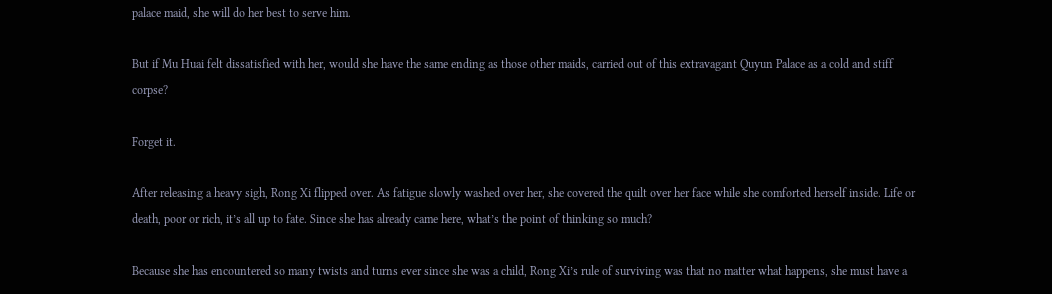palace maid, she will do her best to serve him.

But if Mu Huai felt dissatisfied with her, would she have the same ending as those other maids, carried out of this extravagant Quyun Palace as a cold and stiff corpse?

Forget it.

After releasing a heavy sigh, Rong Xi flipped over. As fatigue slowly washed over her, she covered the quilt over her face while she comforted herself inside. Life or death, poor or rich, it’s all up to fate. Since she has already came here, what’s the point of thinking so much?

Because she has encountered so many twists and turns ever since she was a child, Rong Xi’s rule of surviving was that no matter what happens, she must have a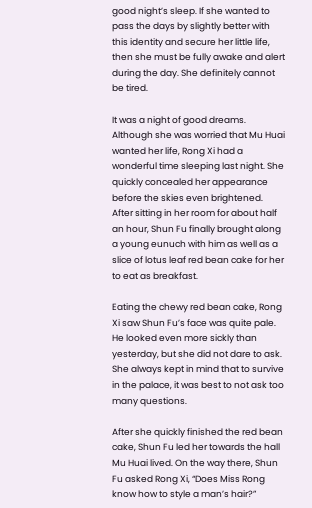good night’s sleep. If she wanted to pass the days by slightly better with this identity and secure her little life, then she must be fully awake and alert during the day. She definitely cannot be tired.

It was a night of good dreams. Although she was worried that Mu Huai wanted her life, Rong Xi had a wonderful time sleeping last night. She quickly concealed her appearance before the skies even brightened. After sitting in her room for about half an hour, Shun Fu finally brought along a young eunuch with him as well as a slice of lotus leaf red bean cake for her to eat as breakfast.

Eating the chewy red bean cake, Rong Xi saw Shun Fu’s face was quite pale. He looked even more sickly than yesterday, but she did not dare to ask. She always kept in mind that to survive in the palace, it was best to not ask too many questions.

After she quickly finished the red bean cake, Shun Fu led her towards the hall Mu Huai lived. On the way there, Shun Fu asked Rong Xi, “Does Miss Rong know how to style a man’s hair?”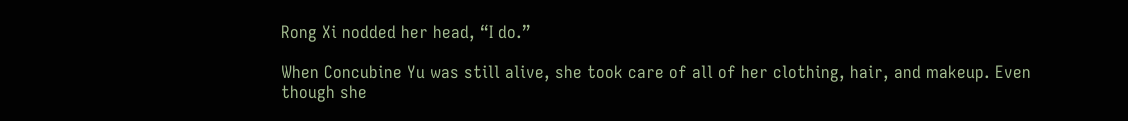Rong Xi nodded her head, “I do.”

When Concubine Yu was still alive, she took care of all of her clothing, hair, and makeup. Even though she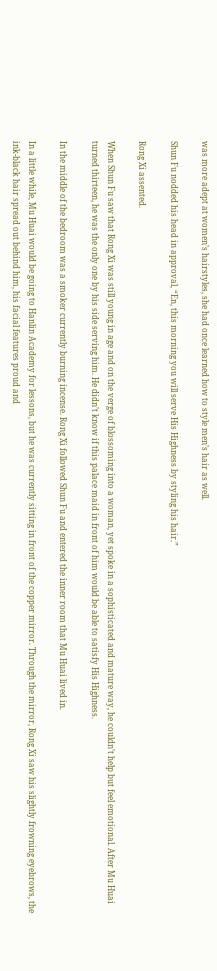was more adept at women’s hairstyles, she had once learned how to style men’s hair as well.

Shun Fu nodded his head in approval, “En, this morning you will serve His Highness by styling his hair.”

Rong Xi assented.

When Shun Fu saw that Rong Xi was still young in age and on the verge of blossoming into a woman, yet spoke in a sophisticated and mature way, he couldn’t help but feel emotional. After Mu Huai turned thirteen, he was the only one by his side serving him. He didn’t know if this palace maid in front of him would be able to satisfy His Highness.

In the middle of the bedroom was a smoker currently burning incense. Rong Xi followed Shun Fu and entered the inner room that Mu Huai lived in.

In a little while, Mu Huai would be going to Hanlin Academy for lessons, but he was currently sitting in front of the copper mirror. Through the mirror, Rong Xi saw his slightly frowning eyebrows, the ink-black hair spread out behind him, his facial features proud and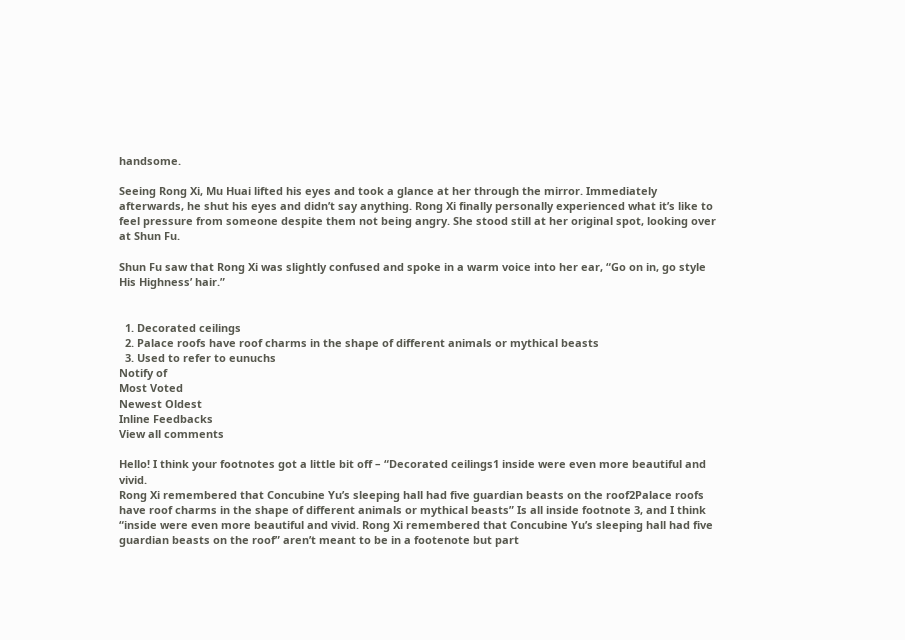handsome.

Seeing Rong Xi, Mu Huai lifted his eyes and took a glance at her through the mirror. Immediately afterwards, he shut his eyes and didn’t say anything. Rong Xi finally personally experienced what it’s like to feel pressure from someone despite them not being angry. She stood still at her original spot, looking over at Shun Fu.

Shun Fu saw that Rong Xi was slightly confused and spoke in a warm voice into her ear, “Go on in, go style His Highness’ hair.”


  1. Decorated ceilings
  2. Palace roofs have roof charms in the shape of different animals or mythical beasts
  3. Used to refer to eunuchs
Notify of
Most Voted
Newest Oldest
Inline Feedbacks
View all comments

Hello! I think your footnotes got a little bit off – “Decorated ceilings1 inside were even more beautiful and vivid.
Rong Xi remembered that Concubine Yu’s sleeping hall had five guardian beasts on the roof2Palace roofs have roof charms in the shape of different animals or mythical beasts” Is all inside footnote 3, and I think “inside were even more beautiful and vivid. Rong Xi remembered that Concubine Yu’s sleeping hall had five guardian beasts on the roof” aren’t meant to be in a footenote but part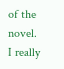of the novel. I really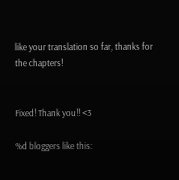like your translation so far, thanks for the chapters!


Fixed! Thank you!! <3

%d bloggers like this: